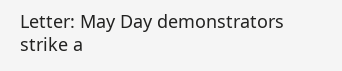Letter: May Day demonstrators strike a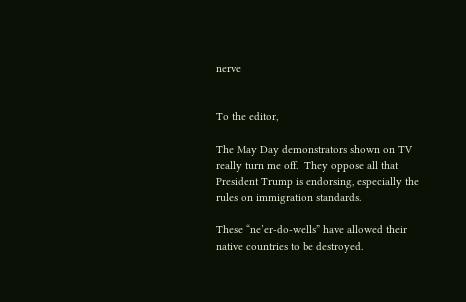nerve


To the editor,

The May Day demonstrators shown on TV really turn me off.  They oppose all that President Trump is endorsing, especially the rules on immigration standards.

These “ne’er-do-wells” have allowed their native countries to be destroyed.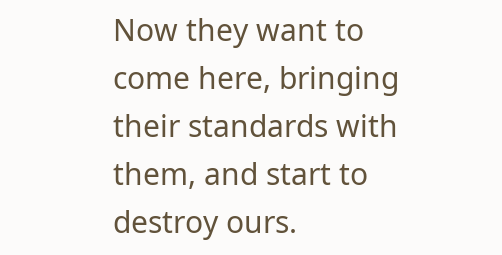Now they want to come here, bringing their standards with them, and start to destroy ours.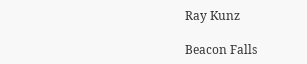Ray Kunz

Beacon Falls